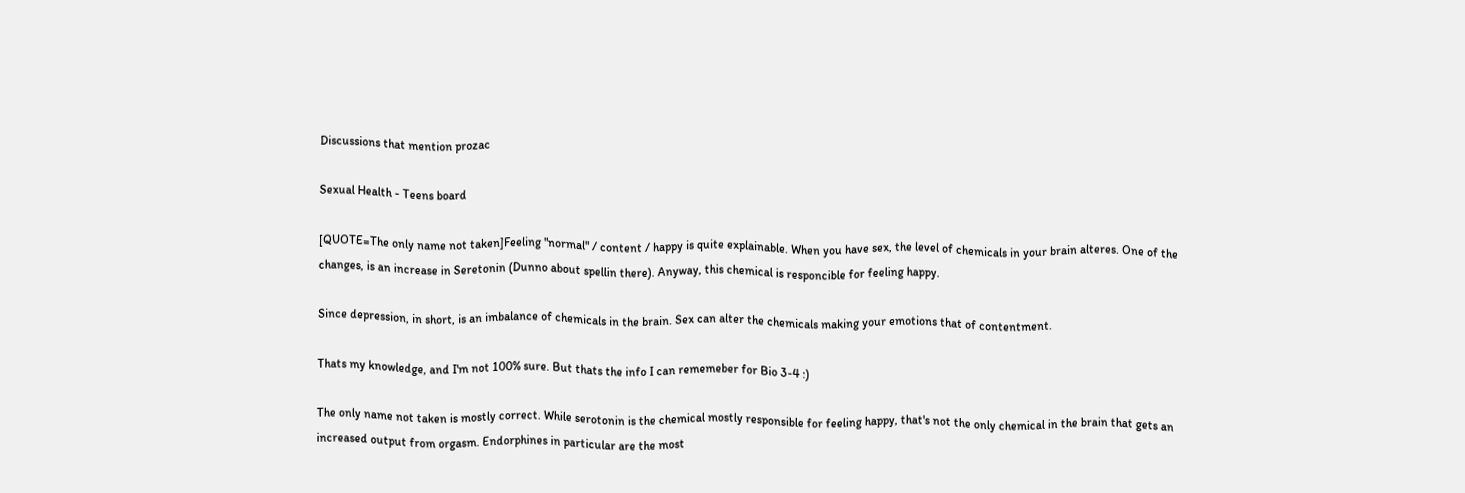Discussions that mention prozac

Sexual Health - Teens board

[QUOTE=The only name not taken]Feeling "normal" / content / happy is quite explainable. When you have sex, the level of chemicals in your brain alteres. One of the changes, is an increase in Seretonin (Dunno about spellin there). Anyway, this chemical is responcible for feeling happy.

Since depression, in short, is an imbalance of chemicals in the brain. Sex can alter the chemicals making your emotions that of contentment.

Thats my knowledge, and I'm not 100% sure. But thats the info I can rememeber for Bio 3-4 :)

The only name not taken is mostly correct. While serotonin is the chemical mostly responsible for feeling happy, that's not the only chemical in the brain that gets an increased output from orgasm. Endorphines in particular are the most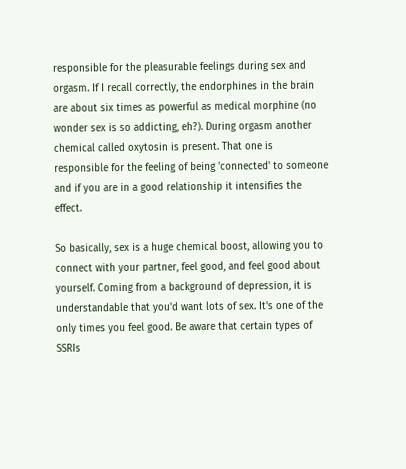responsible for the pleasurable feelings during sex and orgasm. If I recall correctly, the endorphines in the brain are about six times as powerful as medical morphine (no wonder sex is so addicting, eh?). During orgasm another chemical called oxytosin is present. That one is responsible for the feeling of being 'connected' to someone and if you are in a good relationship it intensifies the effect.

So basically, sex is a huge chemical boost, allowing you to connect with your partner, feel good, and feel good about yourself. Coming from a background of depression, it is understandable that you'd want lots of sex. It's one of the only times you feel good. Be aware that certain types of SSRIs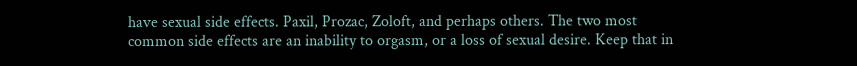have sexual side effects. Paxil, Prozac, Zoloft, and perhaps others. The two most common side effects are an inability to orgasm, or a loss of sexual desire. Keep that in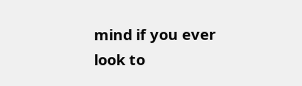mind if you ever look to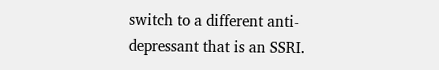switch to a different anti-depressant that is an SSRI.